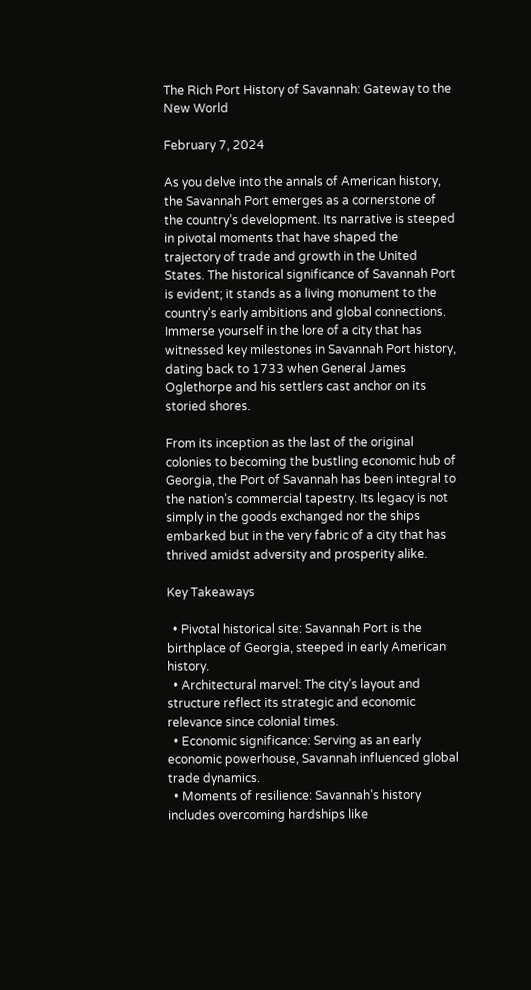The Rich Port History of Savannah: Gateway to the New World

February 7, 2024

As you delve into the annals of American history, the Savannah Port emerges as a cornerstone of the country’s development. Its narrative is steeped in pivotal moments that have shaped the trajectory of trade and growth in the United States. The historical significance of Savannah Port is evident; it stands as a living monument to the country’s early ambitions and global connections. Immerse yourself in the lore of a city that has witnessed key milestones in Savannah Port history, dating back to 1733 when General James Oglethorpe and his settlers cast anchor on its storied shores.

From its inception as the last of the original colonies to becoming the bustling economic hub of Georgia, the Port of Savannah has been integral to the nation’s commercial tapestry. Its legacy is not simply in the goods exchanged nor the ships embarked but in the very fabric of a city that has thrived amidst adversity and prosperity alike.

Key Takeaways

  • Pivotal historical site: Savannah Port is the birthplace of Georgia, steeped in early American history.
  • Architectural marvel: The city’s layout and structure reflect its strategic and economic relevance since colonial times.
  • Economic significance: Serving as an early economic powerhouse, Savannah influenced global trade dynamics.
  • Moments of resilience: Savannah’s history includes overcoming hardships like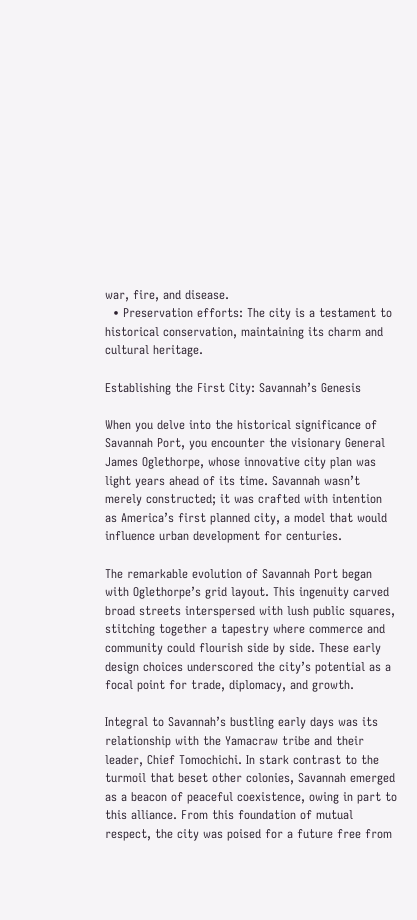war, fire, and disease.
  • Preservation efforts: The city is a testament to historical conservation, maintaining its charm and cultural heritage.

Establishing the First City: Savannah’s Genesis

When you delve into the historical significance of Savannah Port, you encounter the visionary General James Oglethorpe, whose innovative city plan was light years ahead of its time. Savannah wasn’t merely constructed; it was crafted with intention as America’s first planned city, a model that would influence urban development for centuries.

The remarkable evolution of Savannah Port began with Oglethorpe’s grid layout. This ingenuity carved broad streets interspersed with lush public squares, stitching together a tapestry where commerce and community could flourish side by side. These early design choices underscored the city’s potential as a focal point for trade, diplomacy, and growth.

Integral to Savannah’s bustling early days was its relationship with the Yamacraw tribe and their leader, Chief Tomochichi. In stark contrast to the turmoil that beset other colonies, Savannah emerged as a beacon of peaceful coexistence, owing in part to this alliance. From this foundation of mutual respect, the city was poised for a future free from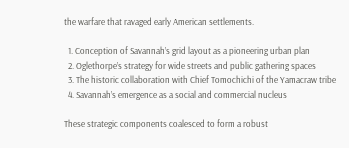the warfare that ravaged early American settlements.

  1. Conception of Savannah’s grid layout as a pioneering urban plan
  2. Oglethorpe’s strategy for wide streets and public gathering spaces
  3. The historic collaboration with Chief Tomochichi of the Yamacraw tribe
  4. Savannah’s emergence as a social and commercial nucleus

These strategic components coalesced to form a robust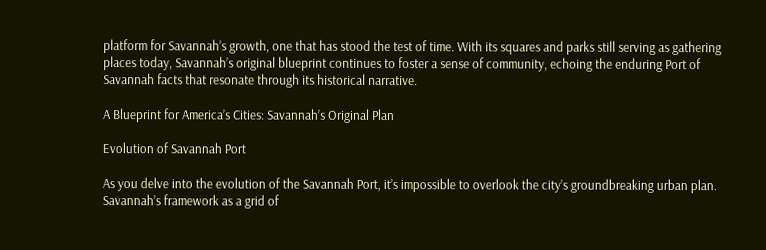platform for Savannah’s growth, one that has stood the test of time. With its squares and parks still serving as gathering places today, Savannah’s original blueprint continues to foster a sense of community, echoing the enduring Port of Savannah facts that resonate through its historical narrative.

A Blueprint for America’s Cities: Savannah’s Original Plan

Evolution of Savannah Port

As you delve into the evolution of the Savannah Port, it’s impossible to overlook the city’s groundbreaking urban plan. Savannah’s framework as a grid of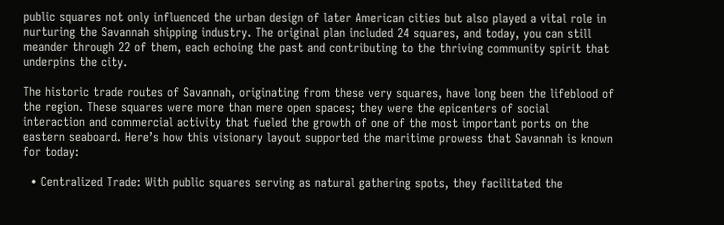public squares not only influenced the urban design of later American cities but also played a vital role in nurturing the Savannah shipping industry. The original plan included 24 squares, and today, you can still meander through 22 of them, each echoing the past and contributing to the thriving community spirit that underpins the city.

The historic trade routes of Savannah, originating from these very squares, have long been the lifeblood of the region. These squares were more than mere open spaces; they were the epicenters of social interaction and commercial activity that fueled the growth of one of the most important ports on the eastern seaboard. Here’s how this visionary layout supported the maritime prowess that Savannah is known for today:

  • Centralized Trade: With public squares serving as natural gathering spots, they facilitated the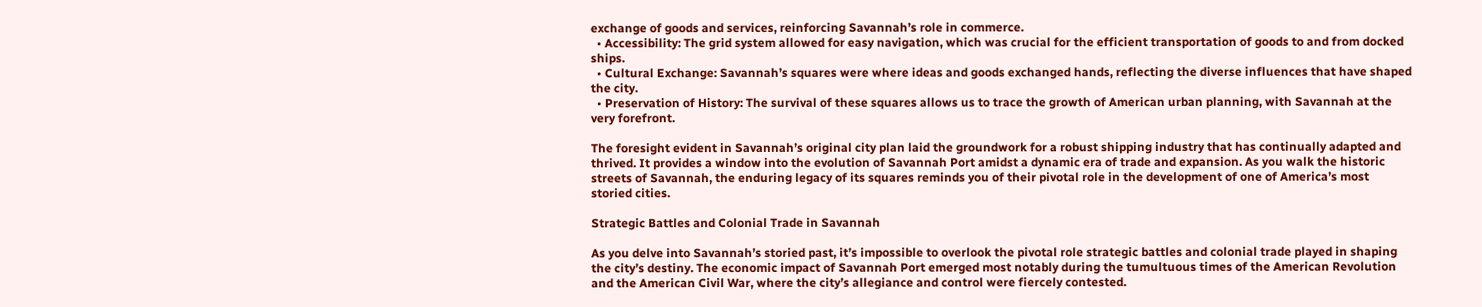exchange of goods and services, reinforcing Savannah’s role in commerce.
  • Accessibility: The grid system allowed for easy navigation, which was crucial for the efficient transportation of goods to and from docked ships.
  • Cultural Exchange: Savannah’s squares were where ideas and goods exchanged hands, reflecting the diverse influences that have shaped the city.
  • Preservation of History: The survival of these squares allows us to trace the growth of American urban planning, with Savannah at the very forefront.

The foresight evident in Savannah’s original city plan laid the groundwork for a robust shipping industry that has continually adapted and thrived. It provides a window into the evolution of Savannah Port amidst a dynamic era of trade and expansion. As you walk the historic streets of Savannah, the enduring legacy of its squares reminds you of their pivotal role in the development of one of America’s most storied cities.

Strategic Battles and Colonial Trade in Savannah

As you delve into Savannah’s storied past, it’s impossible to overlook the pivotal role strategic battles and colonial trade played in shaping the city’s destiny. The economic impact of Savannah Port emerged most notably during the tumultuous times of the American Revolution and the American Civil War, where the city’s allegiance and control were fiercely contested.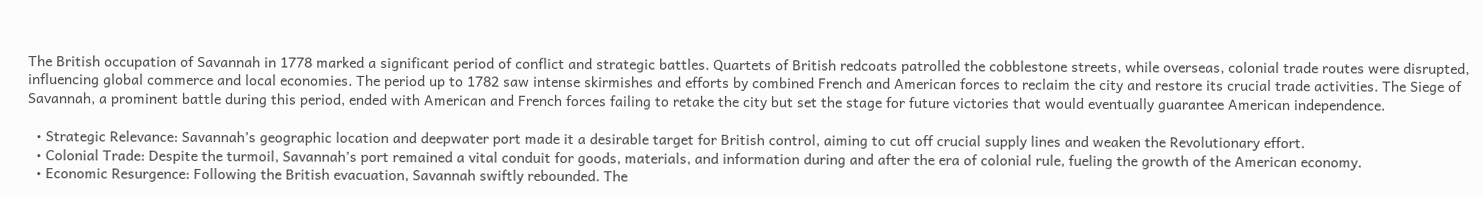The British occupation of Savannah in 1778 marked a significant period of conflict and strategic battles. Quartets of British redcoats patrolled the cobblestone streets, while overseas, colonial trade routes were disrupted, influencing global commerce and local economies. The period up to 1782 saw intense skirmishes and efforts by combined French and American forces to reclaim the city and restore its crucial trade activities. The Siege of Savannah, a prominent battle during this period, ended with American and French forces failing to retake the city but set the stage for future victories that would eventually guarantee American independence.

  • Strategic Relevance: Savannah’s geographic location and deepwater port made it a desirable target for British control, aiming to cut off crucial supply lines and weaken the Revolutionary effort.
  • Colonial Trade: Despite the turmoil, Savannah’s port remained a vital conduit for goods, materials, and information during and after the era of colonial rule, fueling the growth of the American economy.
  • Economic Resurgence: Following the British evacuation, Savannah swiftly rebounded. The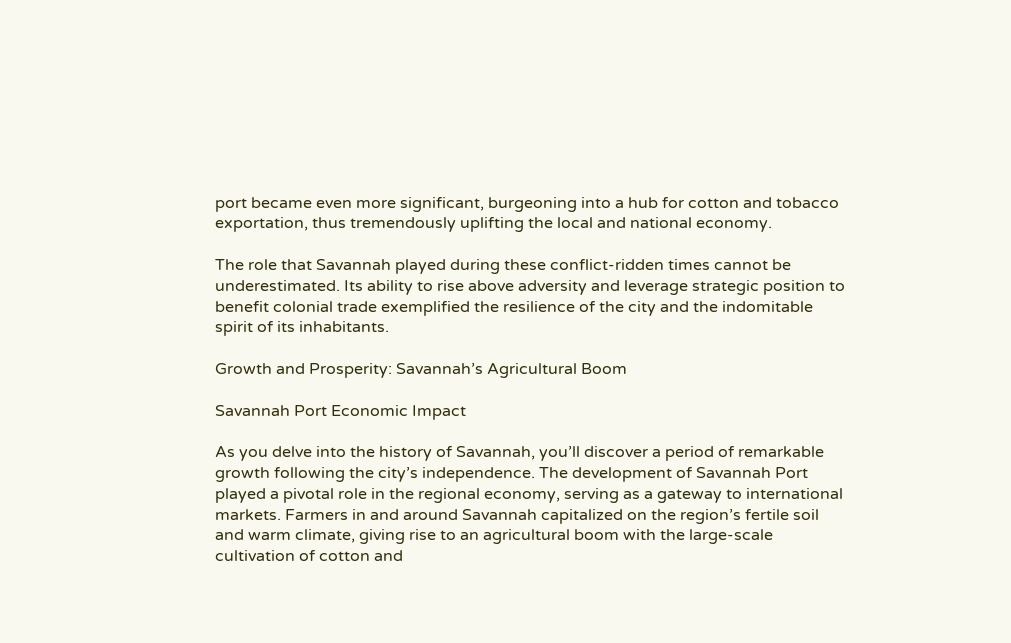port became even more significant, burgeoning into a hub for cotton and tobacco exportation, thus tremendously uplifting the local and national economy.

The role that Savannah played during these conflict-ridden times cannot be underestimated. Its ability to rise above adversity and leverage strategic position to benefit colonial trade exemplified the resilience of the city and the indomitable spirit of its inhabitants.

Growth and Prosperity: Savannah’s Agricultural Boom

Savannah Port Economic Impact

As you delve into the history of Savannah, you’ll discover a period of remarkable growth following the city’s independence. The development of Savannah Port played a pivotal role in the regional economy, serving as a gateway to international markets. Farmers in and around Savannah capitalized on the region’s fertile soil and warm climate, giving rise to an agricultural boom with the large-scale cultivation of cotton and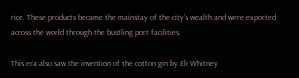rice. These products became the mainstay of the city’s wealth and were exported across the world through the bustling port facilities.

This era also saw the invention of the cotton gin by Eli Whitney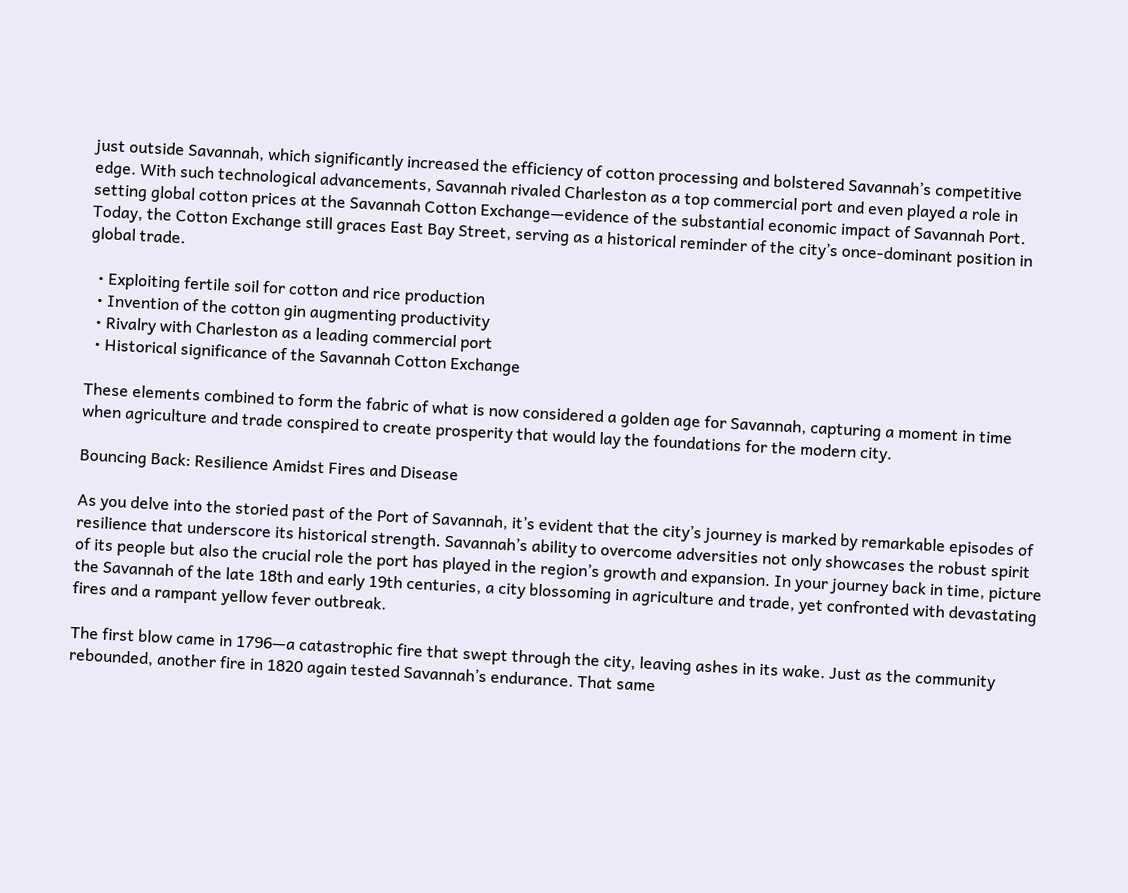just outside Savannah, which significantly increased the efficiency of cotton processing and bolstered Savannah’s competitive edge. With such technological advancements, Savannah rivaled Charleston as a top commercial port and even played a role in setting global cotton prices at the Savannah Cotton Exchange—evidence of the substantial economic impact of Savannah Port. Today, the Cotton Exchange still graces East Bay Street, serving as a historical reminder of the city’s once-dominant position in global trade.

  • Exploiting fertile soil for cotton and rice production
  • Invention of the cotton gin augmenting productivity
  • Rivalry with Charleston as a leading commercial port
  • Historical significance of the Savannah Cotton Exchange

These elements combined to form the fabric of what is now considered a golden age for Savannah, capturing a moment in time when agriculture and trade conspired to create prosperity that would lay the foundations for the modern city.

Bouncing Back: Resilience Amidst Fires and Disease

As you delve into the storied past of the Port of Savannah, it’s evident that the city’s journey is marked by remarkable episodes of resilience that underscore its historical strength. Savannah’s ability to overcome adversities not only showcases the robust spirit of its people but also the crucial role the port has played in the region’s growth and expansion. In your journey back in time, picture the Savannah of the late 18th and early 19th centuries, a city blossoming in agriculture and trade, yet confronted with devastating fires and a rampant yellow fever outbreak.

The first blow came in 1796—a catastrophic fire that swept through the city, leaving ashes in its wake. Just as the community rebounded, another fire in 1820 again tested Savannah’s endurance. That same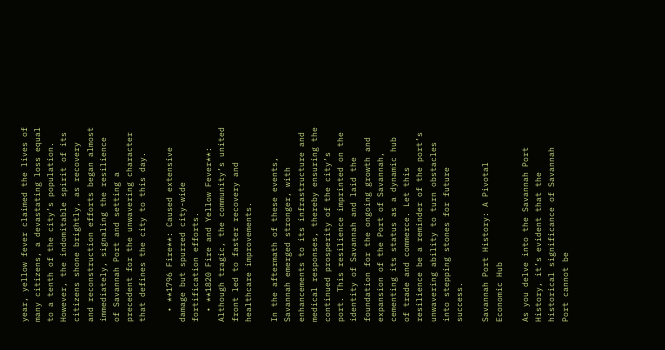year, yellow fever claimed the lives of many citizens, a devastating loss equal to a tenth of the city’s population. However, the indomitable spirit of its citizens shone brightly, as recovery and reconstruction efforts began almost immediately, signaling the resilience of Savannah Port and setting a precedent for the unwavering character that defines the city to this day.

  • **1796 Fire**: Caused extensive damage but spurred city-wide fortification efforts.
  • **1820 Fire and Yellow Fever**: Although tragic, the community’s united front led to faster recovery and healthcare improvements.

In the aftermath of these events, Savannah emerged stronger, with enhancements to its infrastructure and medical responses, thereby ensuring the continued prosperity of the city’s port. This resilience imprinted on the identity of Savannah and laid the foundation for the ongoing growth and expansion of the Port of Savannah, cementing its status as a dynamic hub of trade and commerce. Let this resilience be a reminder of the port’s unwavering ability to turn obstacles into stepping stones for future success.

Savannah Port History: A Pivotal Economic Hub

As you delve into the Savannah Port History, it’s evident that the historical significance of Savannah Port cannot be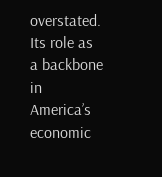overstated. Its role as a backbone in America’s economic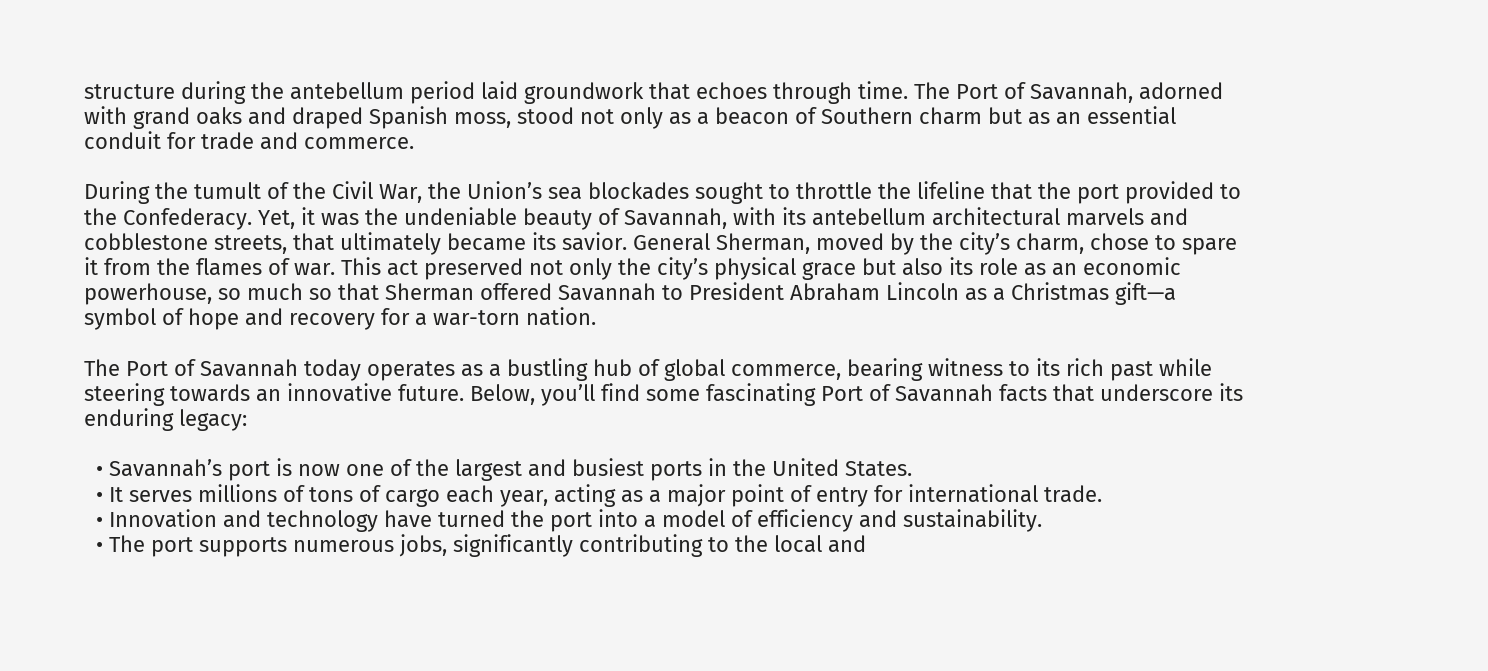structure during the antebellum period laid groundwork that echoes through time. The Port of Savannah, adorned with grand oaks and draped Spanish moss, stood not only as a beacon of Southern charm but as an essential conduit for trade and commerce.

During the tumult of the Civil War, the Union’s sea blockades sought to throttle the lifeline that the port provided to the Confederacy. Yet, it was the undeniable beauty of Savannah, with its antebellum architectural marvels and cobblestone streets, that ultimately became its savior. General Sherman, moved by the city’s charm, chose to spare it from the flames of war. This act preserved not only the city’s physical grace but also its role as an economic powerhouse, so much so that Sherman offered Savannah to President Abraham Lincoln as a Christmas gift—a symbol of hope and recovery for a war-torn nation.

The Port of Savannah today operates as a bustling hub of global commerce, bearing witness to its rich past while steering towards an innovative future. Below, you’ll find some fascinating Port of Savannah facts that underscore its enduring legacy:

  • Savannah’s port is now one of the largest and busiest ports in the United States.
  • It serves millions of tons of cargo each year, acting as a major point of entry for international trade.
  • Innovation and technology have turned the port into a model of efficiency and sustainability.
  • The port supports numerous jobs, significantly contributing to the local and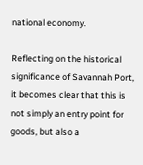national economy.

Reflecting on the historical significance of Savannah Port, it becomes clear that this is not simply an entry point for goods, but also a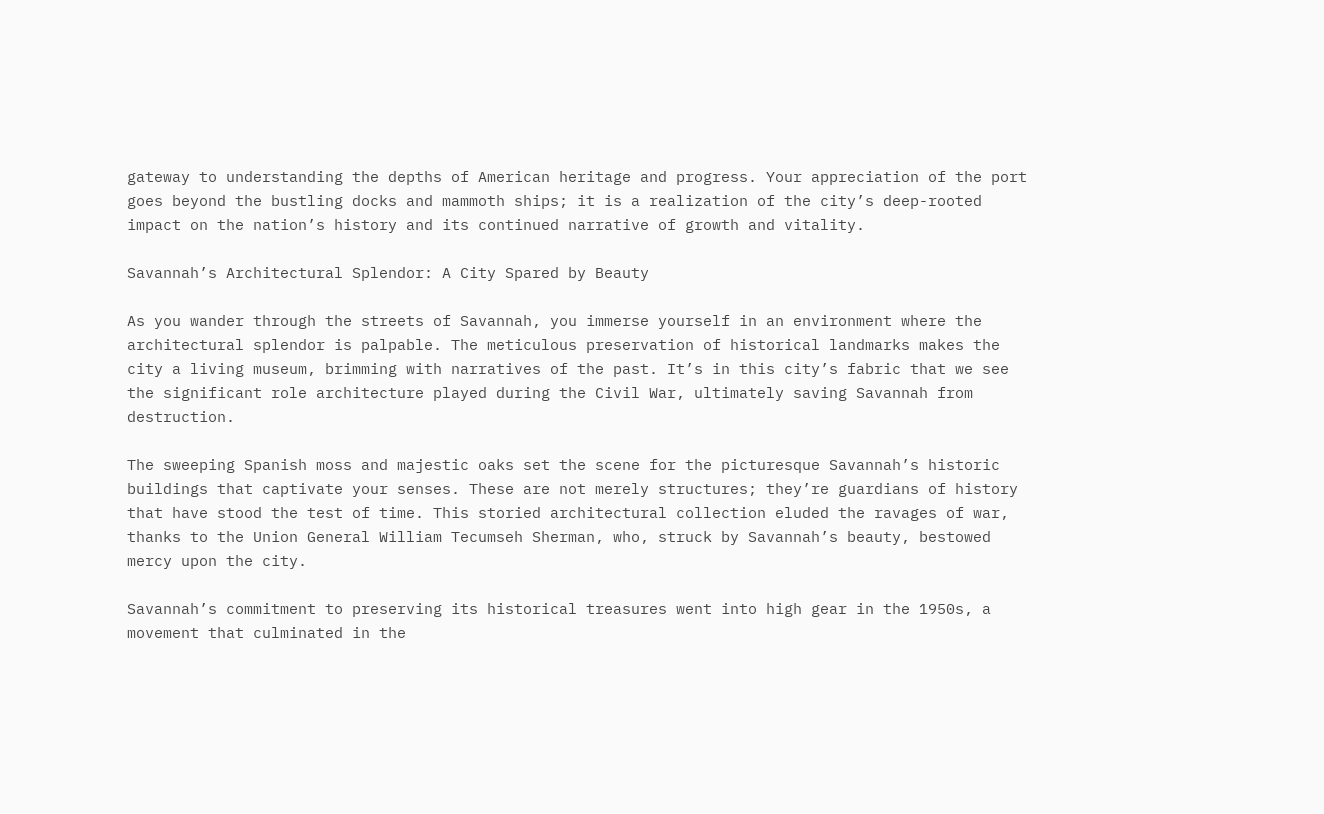gateway to understanding the depths of American heritage and progress. Your appreciation of the port goes beyond the bustling docks and mammoth ships; it is a realization of the city’s deep-rooted impact on the nation’s history and its continued narrative of growth and vitality.

Savannah’s Architectural Splendor: A City Spared by Beauty

As you wander through the streets of Savannah, you immerse yourself in an environment where the architectural splendor is palpable. The meticulous preservation of historical landmarks makes the city a living museum, brimming with narratives of the past. It’s in this city’s fabric that we see the significant role architecture played during the Civil War, ultimately saving Savannah from destruction.

The sweeping Spanish moss and majestic oaks set the scene for the picturesque Savannah’s historic buildings that captivate your senses. These are not merely structures; they’re guardians of history that have stood the test of time. This storied architectural collection eluded the ravages of war, thanks to the Union General William Tecumseh Sherman, who, struck by Savannah’s beauty, bestowed mercy upon the city.

Savannah’s commitment to preserving its historical treasures went into high gear in the 1950s, a movement that culminated in the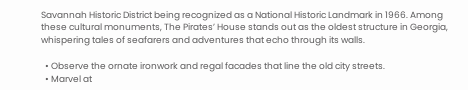Savannah Historic District being recognized as a National Historic Landmark in 1966. Among these cultural monuments, The Pirates’ House stands out as the oldest structure in Georgia, whispering tales of seafarers and adventures that echo through its walls.

  • Observe the ornate ironwork and regal facades that line the old city streets.
  • Marvel at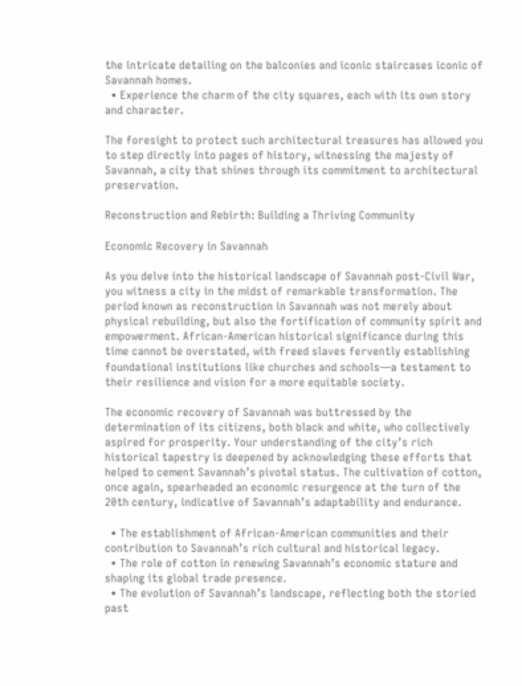the intricate detailing on the balconies and iconic staircases iconic of Savannah homes.
  • Experience the charm of the city squares, each with its own story and character.

The foresight to protect such architectural treasures has allowed you to step directly into pages of history, witnessing the majesty of Savannah, a city that shines through its commitment to architectural preservation.

Reconstruction and Rebirth: Building a Thriving Community

Economic Recovery in Savannah

As you delve into the historical landscape of Savannah post-Civil War, you witness a city in the midst of remarkable transformation. The period known as reconstruction in Savannah was not merely about physical rebuilding, but also the fortification of community spirit and empowerment. African-American historical significance during this time cannot be overstated, with freed slaves fervently establishing foundational institutions like churches and schools—a testament to their resilience and vision for a more equitable society.

The economic recovery of Savannah was buttressed by the determination of its citizens, both black and white, who collectively aspired for prosperity. Your understanding of the city’s rich historical tapestry is deepened by acknowledging these efforts that helped to cement Savannah’s pivotal status. The cultivation of cotton, once again, spearheaded an economic resurgence at the turn of the 20th century, indicative of Savannah’s adaptability and endurance.

  • The establishment of African-American communities and their contribution to Savannah’s rich cultural and historical legacy.
  • The role of cotton in renewing Savannah’s economic stature and shaping its global trade presence.
  • The evolution of Savannah’s landscape, reflecting both the storied past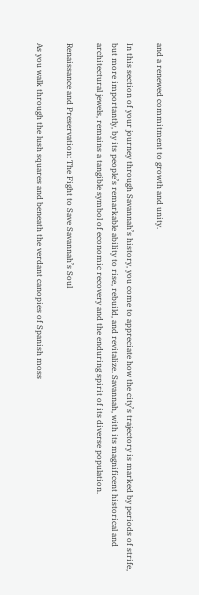and a renewed commitment to growth and unity.

In this section of your journey through Savannah’s history, you come to appreciate how the city’s trajectory is marked by periods of strife, but more importantly, by its people’s remarkable ability to rise, rebuild, and revitalize. Savannah, with its magnificent historical and architectural jewels, remains a tangible symbol of economic recovery and the enduring spirit of its diverse population.

Renaissance and Preservation: The Fight to Save Savannah’s Soul

As you walk through the lush squares and beneath the verdant canopies of Spanish moss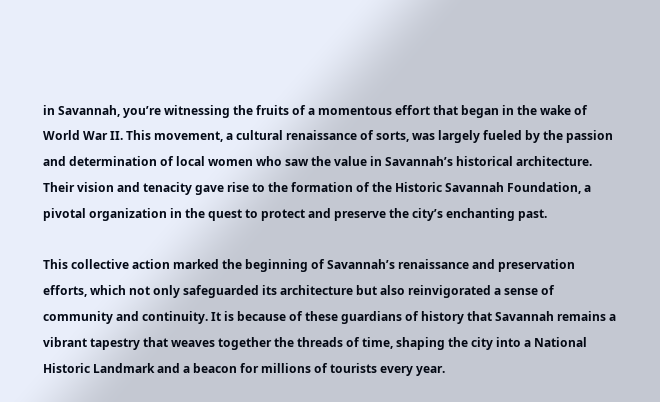in Savannah, you’re witnessing the fruits of a momentous effort that began in the wake of World War II. This movement, a cultural renaissance of sorts, was largely fueled by the passion and determination of local women who saw the value in Savannah’s historical architecture. Their vision and tenacity gave rise to the formation of the Historic Savannah Foundation, a pivotal organization in the quest to protect and preserve the city’s enchanting past.

This collective action marked the beginning of Savannah’s renaissance and preservation efforts, which not only safeguarded its architecture but also reinvigorated a sense of community and continuity. It is because of these guardians of history that Savannah remains a vibrant tapestry that weaves together the threads of time, shaping the city into a National Historic Landmark and a beacon for millions of tourists every year.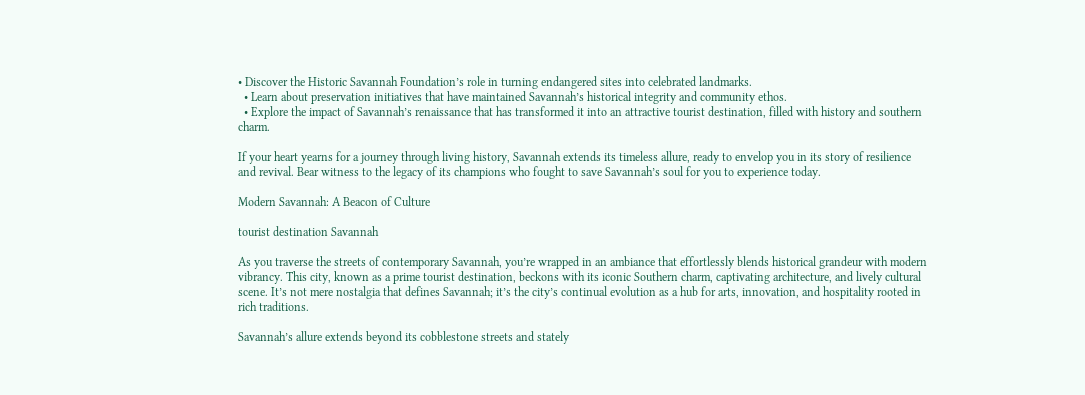• Discover the Historic Savannah Foundation’s role in turning endangered sites into celebrated landmarks.
  • Learn about preservation initiatives that have maintained Savannah’s historical integrity and community ethos.
  • Explore the impact of Savannah’s renaissance that has transformed it into an attractive tourist destination, filled with history and southern charm.

If your heart yearns for a journey through living history, Savannah extends its timeless allure, ready to envelop you in its story of resilience and revival. Bear witness to the legacy of its champions who fought to save Savannah’s soul for you to experience today.

Modern Savannah: A Beacon of Culture

tourist destination Savannah

As you traverse the streets of contemporary Savannah, you’re wrapped in an ambiance that effortlessly blends historical grandeur with modern vibrancy. This city, known as a prime tourist destination, beckons with its iconic Southern charm, captivating architecture, and lively cultural scene. It’s not mere nostalgia that defines Savannah; it’s the city’s continual evolution as a hub for arts, innovation, and hospitality rooted in rich traditions.

Savannah’s allure extends beyond its cobblestone streets and stately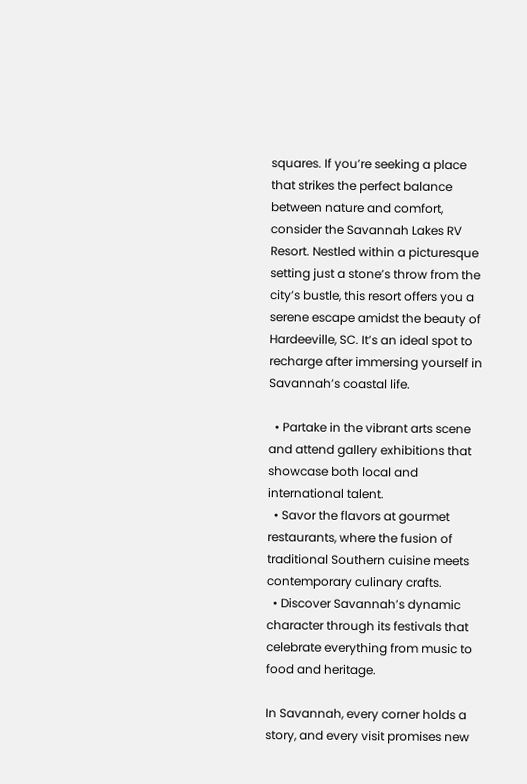squares. If you’re seeking a place that strikes the perfect balance between nature and comfort, consider the Savannah Lakes RV Resort. Nestled within a picturesque setting just a stone’s throw from the city’s bustle, this resort offers you a serene escape amidst the beauty of Hardeeville, SC. It’s an ideal spot to recharge after immersing yourself in Savannah’s coastal life.

  • Partake in the vibrant arts scene and attend gallery exhibitions that showcase both local and international talent.
  • Savor the flavors at gourmet restaurants, where the fusion of traditional Southern cuisine meets contemporary culinary crafts.
  • Discover Savannah’s dynamic character through its festivals that celebrate everything from music to food and heritage.

In Savannah, every corner holds a story, and every visit promises new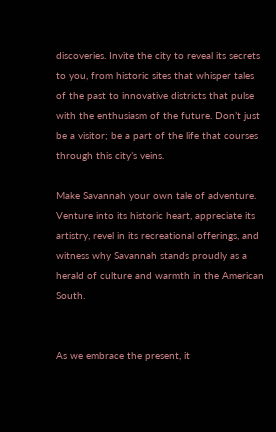discoveries. Invite the city to reveal its secrets to you, from historic sites that whisper tales of the past to innovative districts that pulse with the enthusiasm of the future. Don’t just be a visitor; be a part of the life that courses through this city’s veins.

Make Savannah your own tale of adventure. Venture into its historic heart, appreciate its artistry, revel in its recreational offerings, and witness why Savannah stands proudly as a herald of culture and warmth in the American South.


As we embrace the present, it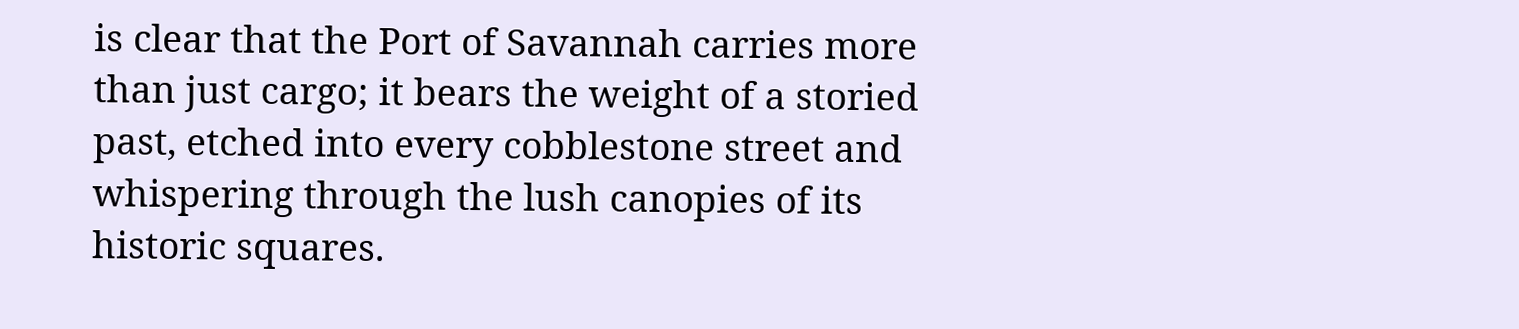is clear that the Port of Savannah carries more than just cargo; it bears the weight of a storied past, etched into every cobblestone street and whispering through the lush canopies of its historic squares.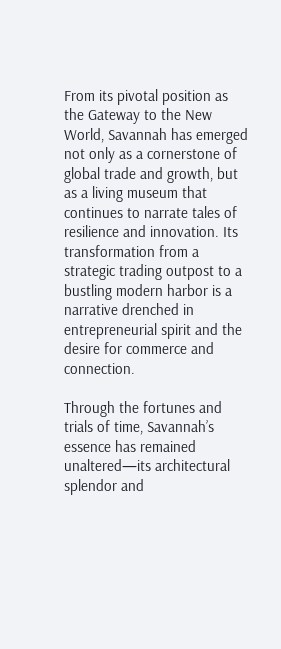From its pivotal position as the Gateway to the New World, Savannah has emerged not only as a cornerstone of global trade and growth, but as a living museum that continues to narrate tales of resilience and innovation. Its transformation from a strategic trading outpost to a bustling modern harbor is a narrative drenched in entrepreneurial spirit and the desire for commerce and connection.

Through the fortunes and trials of time, Savannah’s essence has remained unaltered—its architectural splendor and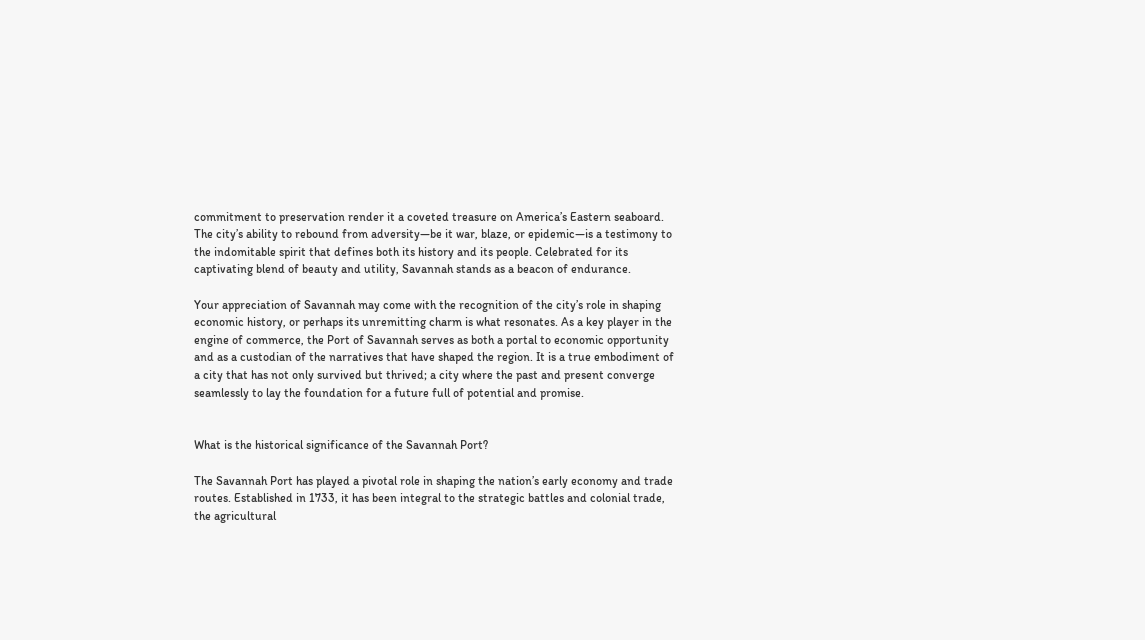commitment to preservation render it a coveted treasure on America’s Eastern seaboard. The city’s ability to rebound from adversity—be it war, blaze, or epidemic—is a testimony to the indomitable spirit that defines both its history and its people. Celebrated for its captivating blend of beauty and utility, Savannah stands as a beacon of endurance.

Your appreciation of Savannah may come with the recognition of the city’s role in shaping economic history, or perhaps its unremitting charm is what resonates. As a key player in the engine of commerce, the Port of Savannah serves as both a portal to economic opportunity and as a custodian of the narratives that have shaped the region. It is a true embodiment of a city that has not only survived but thrived; a city where the past and present converge seamlessly to lay the foundation for a future full of potential and promise.


What is the historical significance of the Savannah Port?

The Savannah Port has played a pivotal role in shaping the nation’s early economy and trade routes. Established in 1733, it has been integral to the strategic battles and colonial trade, the agricultural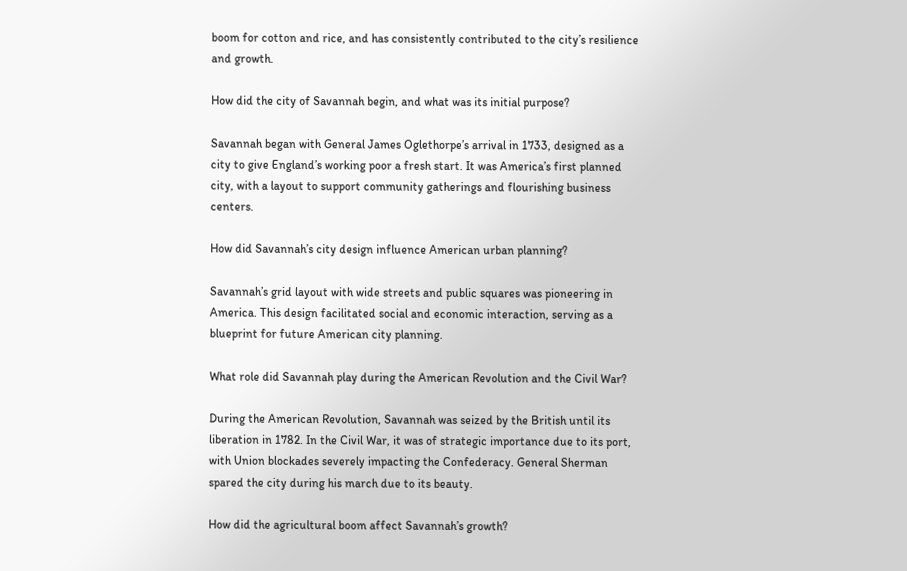boom for cotton and rice, and has consistently contributed to the city’s resilience and growth.

How did the city of Savannah begin, and what was its initial purpose?

Savannah began with General James Oglethorpe’s arrival in 1733, designed as a city to give England’s working poor a fresh start. It was America’s first planned city, with a layout to support community gatherings and flourishing business centers.

How did Savannah’s city design influence American urban planning?

Savannah’s grid layout with wide streets and public squares was pioneering in America. This design facilitated social and economic interaction, serving as a blueprint for future American city planning.

What role did Savannah play during the American Revolution and the Civil War?

During the American Revolution, Savannah was seized by the British until its liberation in 1782. In the Civil War, it was of strategic importance due to its port, with Union blockades severely impacting the Confederacy. General Sherman spared the city during his march due to its beauty.

How did the agricultural boom affect Savannah’s growth?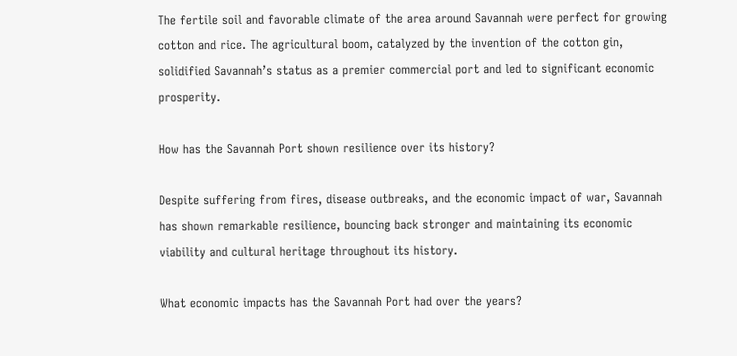The fertile soil and favorable climate of the area around Savannah were perfect for growing cotton and rice. The agricultural boom, catalyzed by the invention of the cotton gin, solidified Savannah’s status as a premier commercial port and led to significant economic prosperity.

How has the Savannah Port shown resilience over its history?

Despite suffering from fires, disease outbreaks, and the economic impact of war, Savannah has shown remarkable resilience, bouncing back stronger and maintaining its economic viability and cultural heritage throughout its history.

What economic impacts has the Savannah Port had over the years?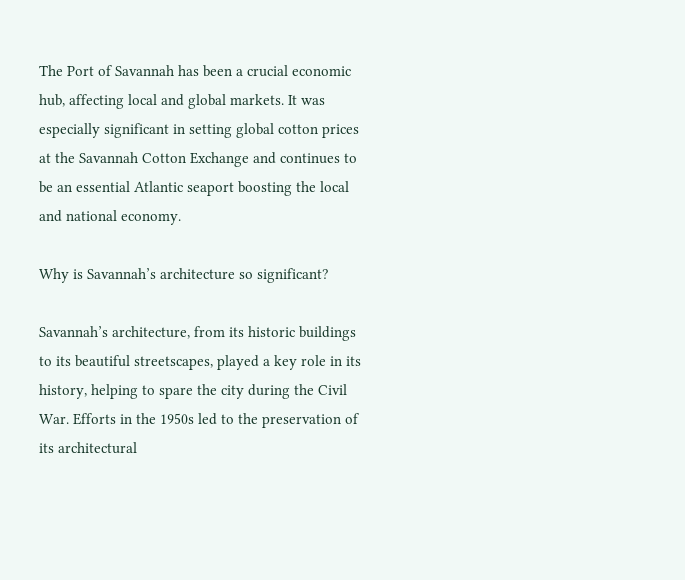The Port of Savannah has been a crucial economic hub, affecting local and global markets. It was especially significant in setting global cotton prices at the Savannah Cotton Exchange and continues to be an essential Atlantic seaport boosting the local and national economy.

Why is Savannah’s architecture so significant?

Savannah’s architecture, from its historic buildings to its beautiful streetscapes, played a key role in its history, helping to spare the city during the Civil War. Efforts in the 1950s led to the preservation of its architectural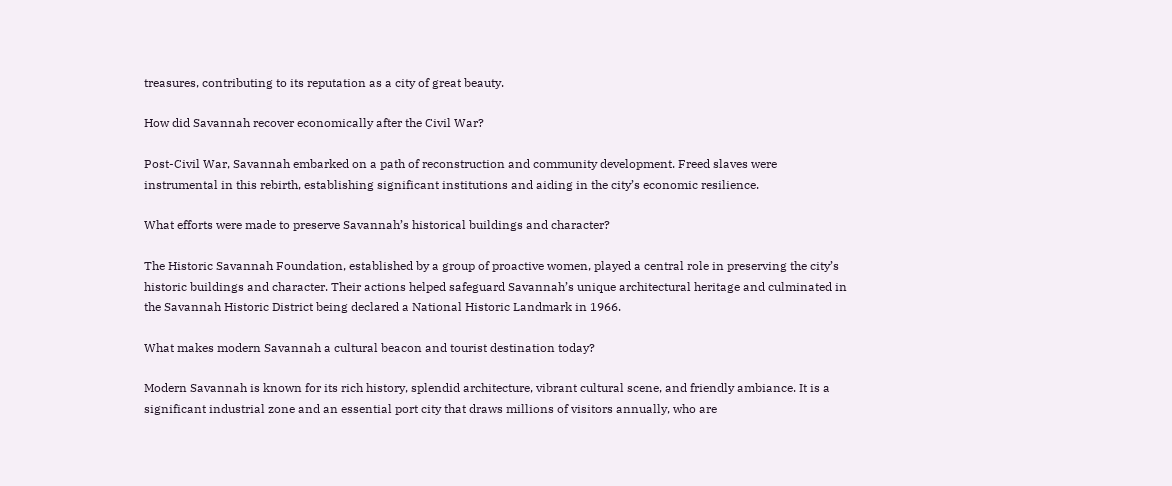treasures, contributing to its reputation as a city of great beauty.

How did Savannah recover economically after the Civil War?

Post-Civil War, Savannah embarked on a path of reconstruction and community development. Freed slaves were instrumental in this rebirth, establishing significant institutions and aiding in the city’s economic resilience.

What efforts were made to preserve Savannah’s historical buildings and character?

The Historic Savannah Foundation, established by a group of proactive women, played a central role in preserving the city’s historic buildings and character. Their actions helped safeguard Savannah’s unique architectural heritage and culminated in the Savannah Historic District being declared a National Historic Landmark in 1966.

What makes modern Savannah a cultural beacon and tourist destination today?

Modern Savannah is known for its rich history, splendid architecture, vibrant cultural scene, and friendly ambiance. It is a significant industrial zone and an essential port city that draws millions of visitors annually, who are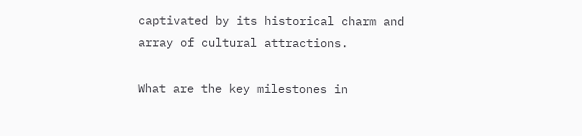captivated by its historical charm and array of cultural attractions.

What are the key milestones in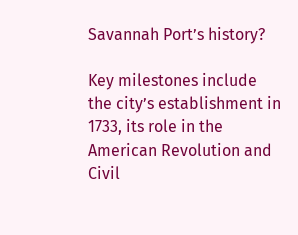Savannah Port’s history?

Key milestones include the city’s establishment in 1733, its role in the American Revolution and Civil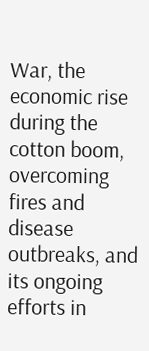War, the economic rise during the cotton boom, overcoming fires and disease outbreaks, and its ongoing efforts in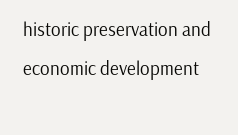historic preservation and economic development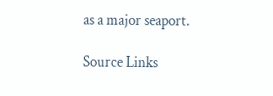as a major seaport.

Source Links